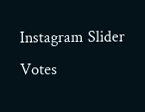Instagram Slider Votes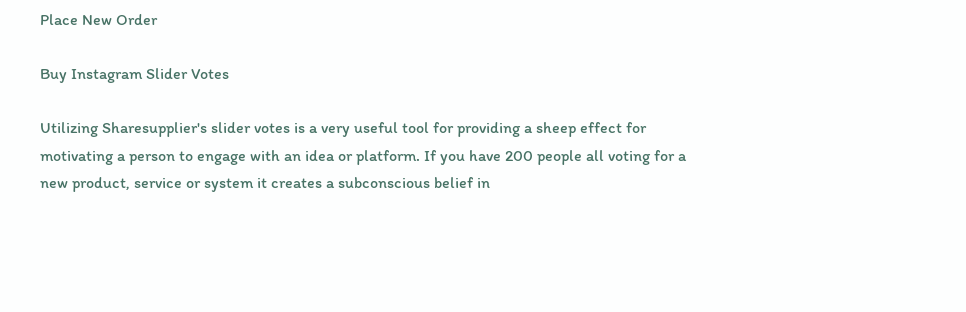Place New Order

Buy Instagram Slider Votes

Utilizing Sharesupplier's slider votes is a very useful tool for providing a sheep effect for motivating a person to engage with an idea or platform. If you have 200 people all voting for a new product, service or system it creates a subconscious belief in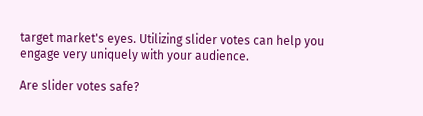target market's eyes. Utilizing slider votes can help you engage very uniquely with your audience.

Are slider votes safe?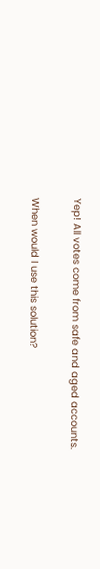Yep! All votes come from safe and aged accounts.

When would I use this solution?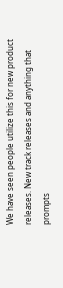We have seen people utilize this for new product releases. New track releases and anything that prompts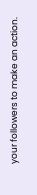your followers to make an action.